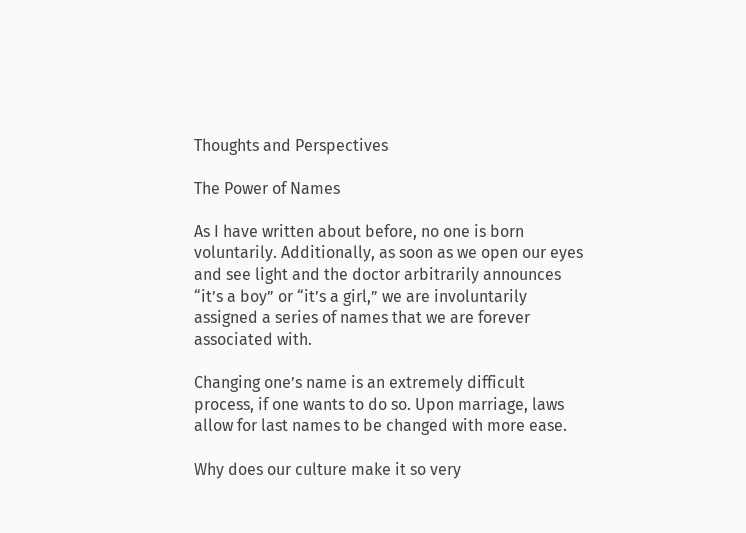Thoughts and Perspectives

The Power of Names

As I have written about before, no one is born voluntarily. Additionally, as soon as we open our eyes and see light and the doctor arbitrarily announces “it’s a boy” or “it’s a girl,” we are involuntarily assigned a series of names that we are forever associated with.

Changing one’s name is an extremely difficult process, if one wants to do so. Upon marriage, laws allow for last names to be changed with more ease.

Why does our culture make it so very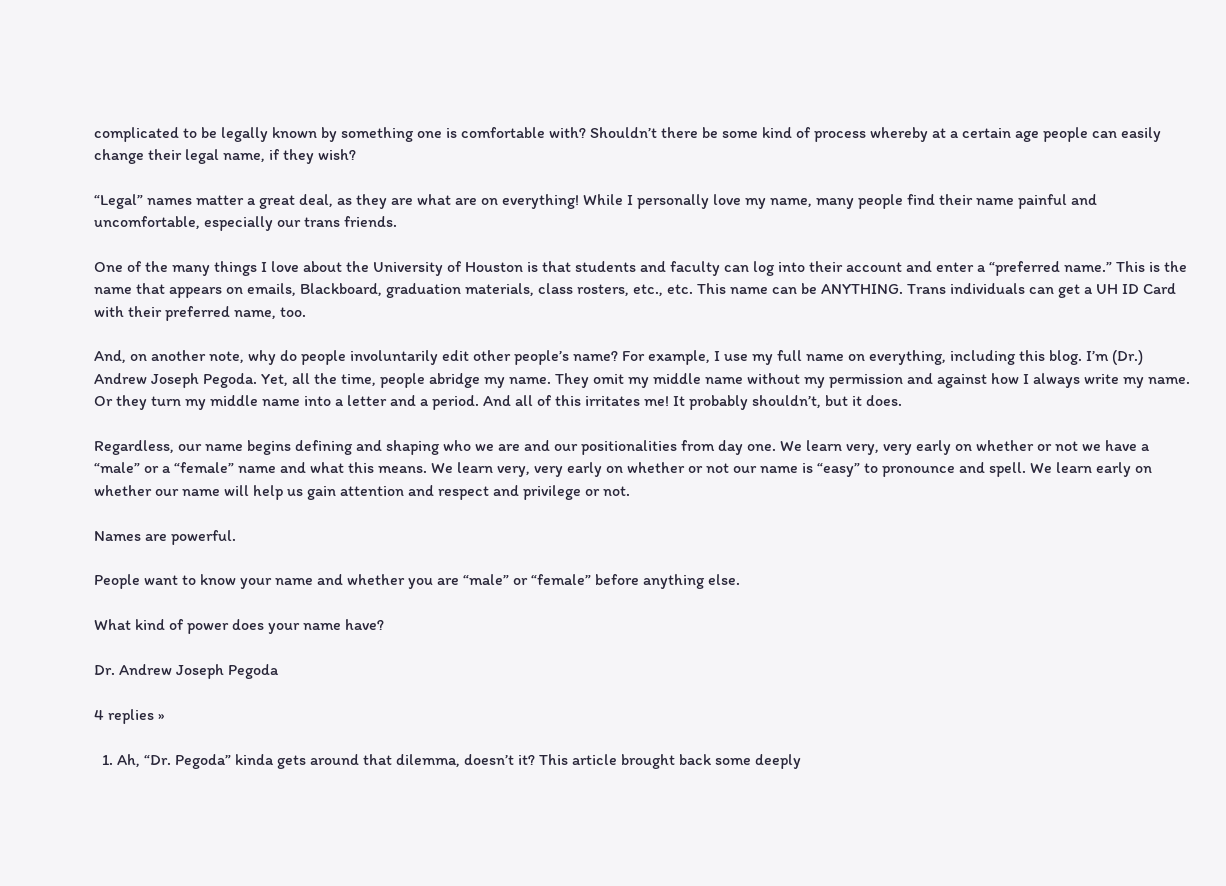complicated to be legally known by something one is comfortable with? Shouldn’t there be some kind of process whereby at a certain age people can easily change their legal name, if they wish?

“Legal” names matter a great deal, as they are what are on everything! While I personally love my name, many people find their name painful and uncomfortable, especially our trans friends.

One of the many things I love about the University of Houston is that students and faculty can log into their account and enter a “preferred name.” This is the name that appears on emails, Blackboard, graduation materials, class rosters, etc., etc. This name can be ANYTHING. Trans individuals can get a UH ID Card with their preferred name, too.

And, on another note, why do people involuntarily edit other people’s name? For example, I use my full name on everything, including this blog. I’m (Dr.) Andrew Joseph Pegoda. Yet, all the time, people abridge my name. They omit my middle name without my permission and against how I always write my name. Or they turn my middle name into a letter and a period. And all of this irritates me! It probably shouldn’t, but it does.

Regardless, our name begins defining and shaping who we are and our positionalities from day one. We learn very, very early on whether or not we have a “male” or a “female” name and what this means. We learn very, very early on whether or not our name is “easy” to pronounce and spell. We learn early on whether our name will help us gain attention and respect and privilege or not.

Names are powerful.

People want to know your name and whether you are “male” or “female” before anything else.

What kind of power does your name have?

Dr. Andrew Joseph Pegoda

4 replies »

  1. Ah, “Dr. Pegoda” kinda gets around that dilemma, doesn’t it? This article brought back some deeply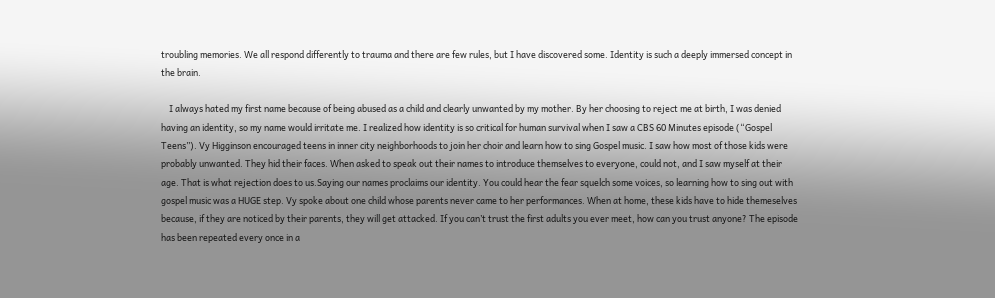troubling memories. We all respond differently to trauma and there are few rules, but I have discovered some. Identity is such a deeply immersed concept in the brain.

    I always hated my first name because of being abused as a child and clearly unwanted by my mother. By her choosing to reject me at birth, I was denied having an identity, so my name would irritate me. I realized how identity is so critical for human survival when I saw a CBS 60 Minutes episode (“Gospel Teens”). Vy Higginson encouraged teens in inner city neighborhoods to join her choir and learn how to sing Gospel music. I saw how most of those kids were probably unwanted. They hid their faces. When asked to speak out their names to introduce themselves to everyone, could not, and I saw myself at their age. That is what rejection does to us.Saying our names proclaims our identity. You could hear the fear squelch some voices, so learning how to sing out with gospel music was a HUGE step. Vy spoke about one child whose parents never came to her performances. When at home, these kids have to hide themeselves because, if they are noticed by their parents, they will get attacked. If you can’t trust the first adults you ever meet, how can you trust anyone? The episode has been repeated every once in a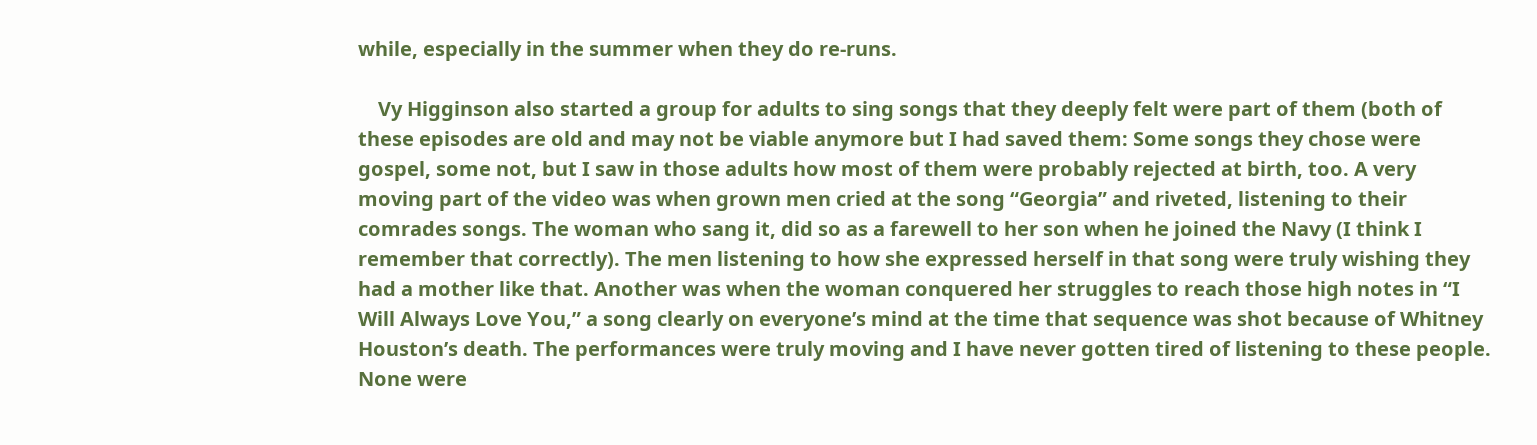while, especially in the summer when they do re-runs.

    Vy Higginson also started a group for adults to sing songs that they deeply felt were part of them (both of these episodes are old and may not be viable anymore but I had saved them: Some songs they chose were gospel, some not, but I saw in those adults how most of them were probably rejected at birth, too. A very moving part of the video was when grown men cried at the song “Georgia” and riveted, listening to their comrades songs. The woman who sang it, did so as a farewell to her son when he joined the Navy (I think I remember that correctly). The men listening to how she expressed herself in that song were truly wishing they had a mother like that. Another was when the woman conquered her struggles to reach those high notes in “I Will Always Love You,” a song clearly on everyone’s mind at the time that sequence was shot because of Whitney Houston’s death. The performances were truly moving and I have never gotten tired of listening to these people. None were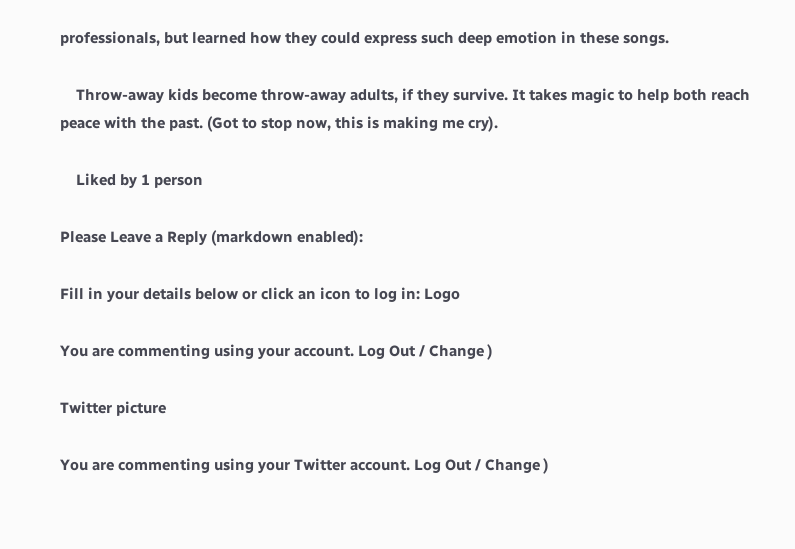professionals, but learned how they could express such deep emotion in these songs.

    Throw-away kids become throw-away adults, if they survive. It takes magic to help both reach peace with the past. (Got to stop now, this is making me cry).

    Liked by 1 person

Please Leave a Reply (markdown enabled):

Fill in your details below or click an icon to log in: Logo

You are commenting using your account. Log Out / Change )

Twitter picture

You are commenting using your Twitter account. Log Out / Change )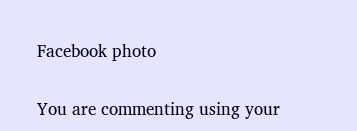Facebook photo

You are commenting using your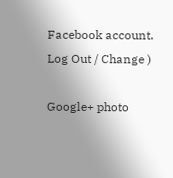Facebook account. Log Out / Change )

Google+ photo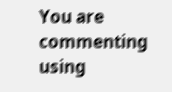You are commenting using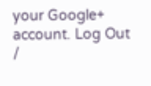your Google+ account. Log Out /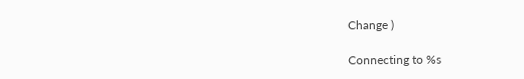Change )

Connecting to %s